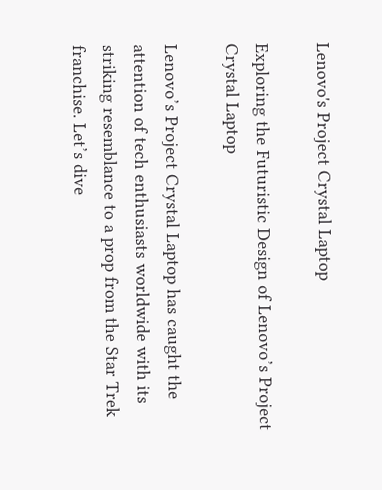Lenovo's Project Crystal Laptop

Exploring the Futuristic Design of Lenovo’s Project Crystal Laptop

Lenovo’s Project Crystal Laptop has caught the attention of tech enthusiasts worldwide with its striking resemblance to a prop from the Star Trek franchise. Let’s dive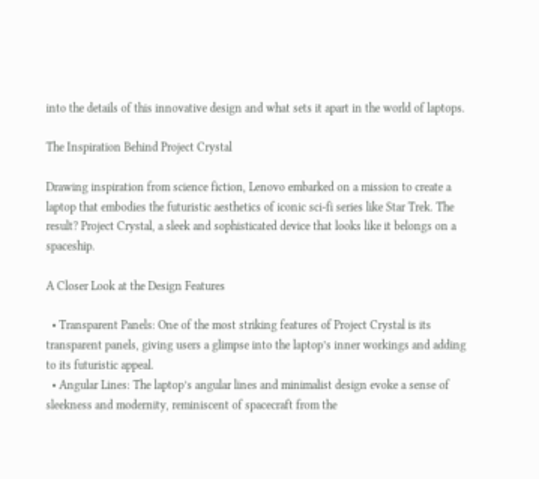into the details of this innovative design and what sets it apart in the world of laptops.

The Inspiration Behind Project Crystal

Drawing inspiration from science fiction, Lenovo embarked on a mission to create a laptop that embodies the futuristic aesthetics of iconic sci-fi series like Star Trek. The result? Project Crystal, a sleek and sophisticated device that looks like it belongs on a spaceship.

A Closer Look at the Design Features

  • Transparent Panels: One of the most striking features of Project Crystal is its transparent panels, giving users a glimpse into the laptop’s inner workings and adding to its futuristic appeal.
  • Angular Lines: The laptop’s angular lines and minimalist design evoke a sense of sleekness and modernity, reminiscent of spacecraft from the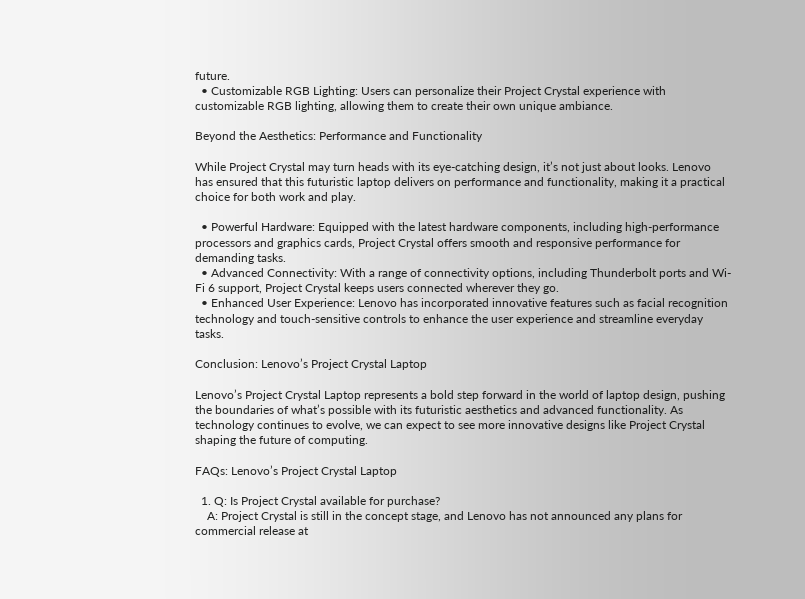future.
  • Customizable RGB Lighting: Users can personalize their Project Crystal experience with customizable RGB lighting, allowing them to create their own unique ambiance.

Beyond the Aesthetics: Performance and Functionality

While Project Crystal may turn heads with its eye-catching design, it’s not just about looks. Lenovo has ensured that this futuristic laptop delivers on performance and functionality, making it a practical choice for both work and play.

  • Powerful Hardware: Equipped with the latest hardware components, including high-performance processors and graphics cards, Project Crystal offers smooth and responsive performance for demanding tasks.
  • Advanced Connectivity: With a range of connectivity options, including Thunderbolt ports and Wi-Fi 6 support, Project Crystal keeps users connected wherever they go.
  • Enhanced User Experience: Lenovo has incorporated innovative features such as facial recognition technology and touch-sensitive controls to enhance the user experience and streamline everyday tasks.

Conclusion: Lenovo’s Project Crystal Laptop

Lenovo’s Project Crystal Laptop represents a bold step forward in the world of laptop design, pushing the boundaries of what’s possible with its futuristic aesthetics and advanced functionality. As technology continues to evolve, we can expect to see more innovative designs like Project Crystal shaping the future of computing.

FAQs: Lenovo’s Project Crystal Laptop

  1. Q: Is Project Crystal available for purchase?
    A: Project Crystal is still in the concept stage, and Lenovo has not announced any plans for commercial release at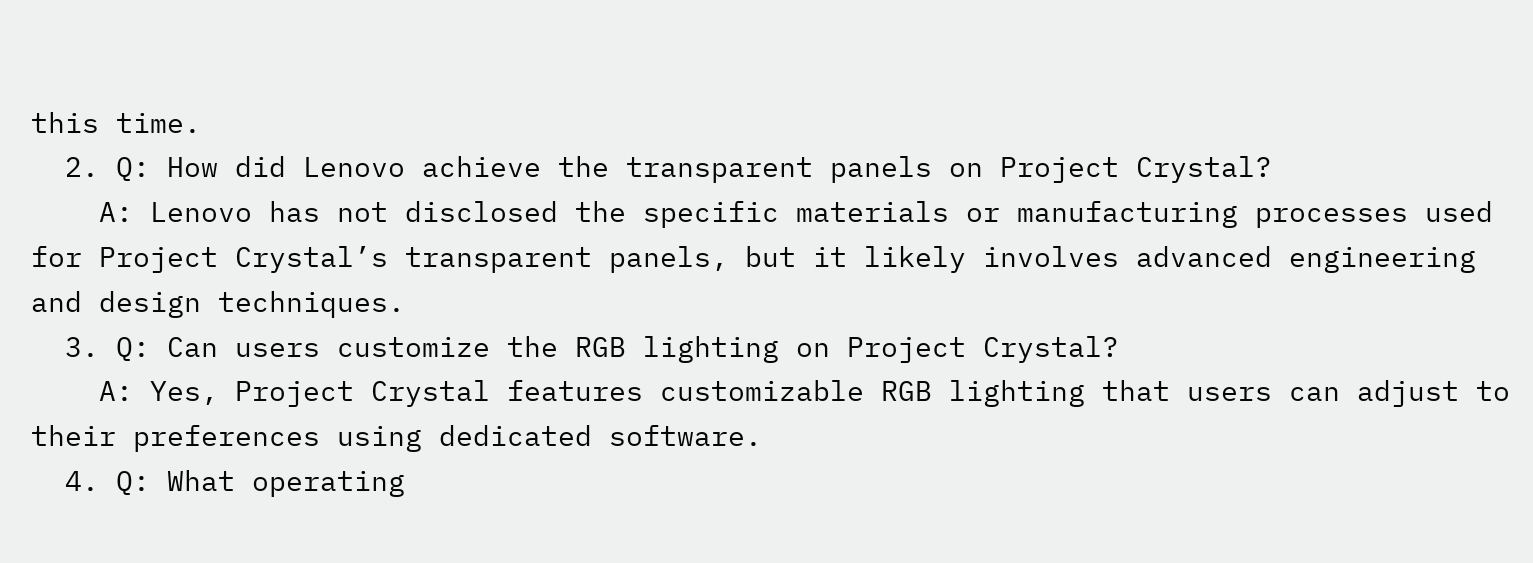this time.
  2. Q: How did Lenovo achieve the transparent panels on Project Crystal?
    A: Lenovo has not disclosed the specific materials or manufacturing processes used for Project Crystal’s transparent panels, but it likely involves advanced engineering and design techniques.
  3. Q: Can users customize the RGB lighting on Project Crystal?
    A: Yes, Project Crystal features customizable RGB lighting that users can adjust to their preferences using dedicated software.
  4. Q: What operating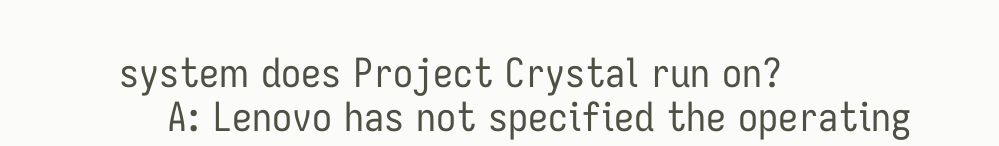system does Project Crystal run on?
    A: Lenovo has not specified the operating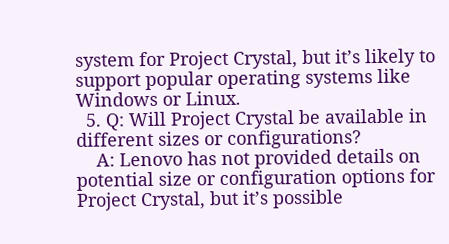system for Project Crystal, but it’s likely to support popular operating systems like Windows or Linux.
  5. Q: Will Project Crystal be available in different sizes or configurations?
    A: Lenovo has not provided details on potential size or configuration options for Project Crystal, but it’s possible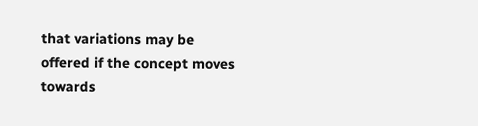that variations may be offered if the concept moves towards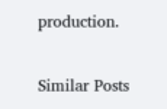production.

Similar Posts